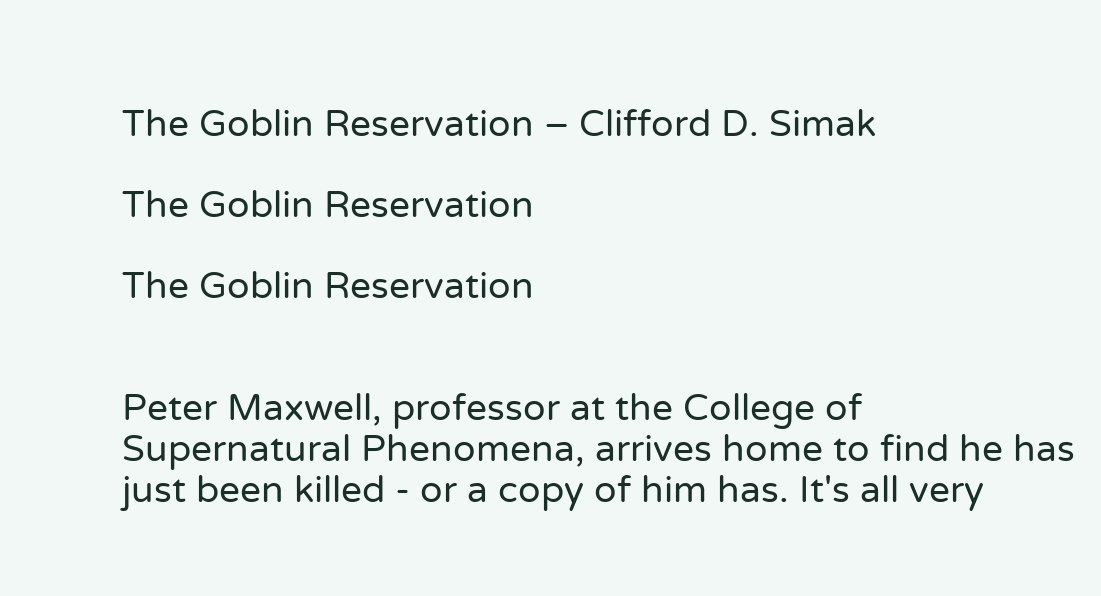The Goblin Reservation – Clifford D. Simak

The Goblin Reservation

The Goblin Reservation


Peter Maxwell, professor at the College of Supernatural Phenomena, arrives home to find he has just been killed - or a copy of him has. It's all very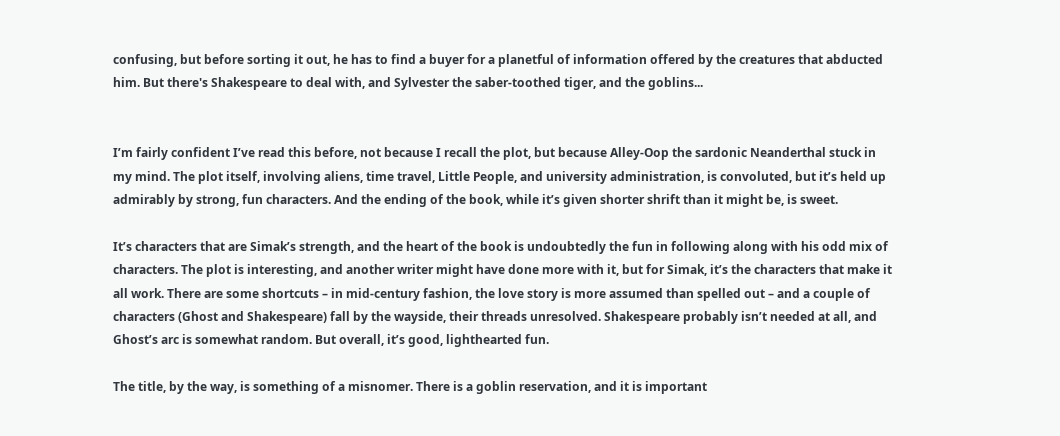confusing, but before sorting it out, he has to find a buyer for a planetful of information offered by the creatures that abducted him. But there's Shakespeare to deal with, and Sylvester the saber-toothed tiger, and the goblins...


I’m fairly confident I’ve read this before, not because I recall the plot, but because Alley-Oop the sardonic Neanderthal stuck in my mind. The plot itself, involving aliens, time travel, Little People, and university administration, is convoluted, but it’s held up admirably by strong, fun characters. And the ending of the book, while it’s given shorter shrift than it might be, is sweet.

It’s characters that are Simak’s strength, and the heart of the book is undoubtedly the fun in following along with his odd mix of characters. The plot is interesting, and another writer might have done more with it, but for Simak, it’s the characters that make it all work. There are some shortcuts – in mid-century fashion, the love story is more assumed than spelled out – and a couple of characters (Ghost and Shakespeare) fall by the wayside, their threads unresolved. Shakespeare probably isn’t needed at all, and Ghost’s arc is somewhat random. But overall, it’s good, lighthearted fun.

The title, by the way, is something of a misnomer. There is a goblin reservation, and it is important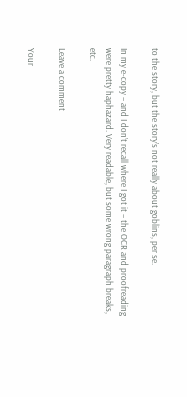to the story, but the story’s not really about goblins, per se.

In my e-copy – and I don’t recall where I got it – the OCR and proofreading were pretty haphazard. Very readable, but some wrong paragraph breaks, etc.

Leave a comment

Your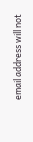email address will not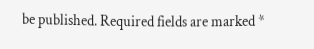be published. Required fields are marked *